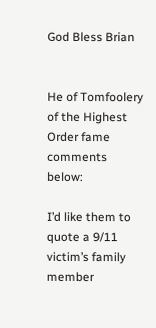God Bless Brian


He of Tomfoolery of the Highest Order fame comments below:

I’d like them to quote a 9/11 victim’s family member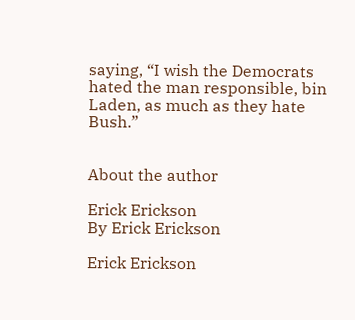saying, “I wish the Democrats hated the man responsible, bin Laden, as much as they hate Bush.”


About the author

Erick Erickson
By Erick Erickson

Erick Erickson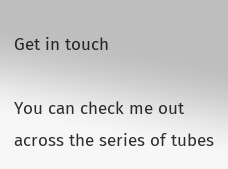Get in touch

You can check me out across the series of tubes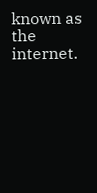known as the internet.